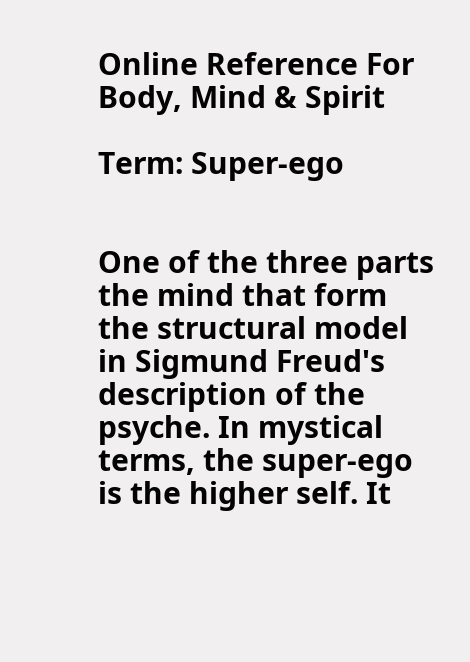Online Reference For Body, Mind & Spirit

Term: Super-ego


One of the three parts the mind that form the structural model in Sigmund Freud's description of the psyche. In mystical terms, the super-ego is the higher self. It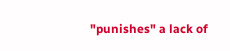"punishes" a lack of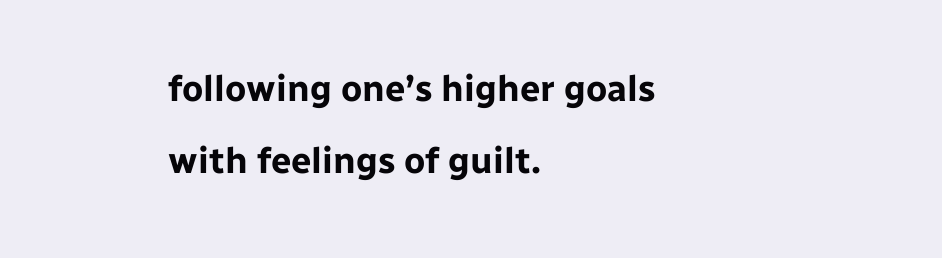following one’s higher goals with feelings of guilt.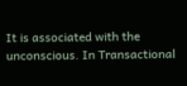It is associated with the unconscious. In Transactional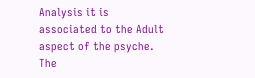Analysis it is associated to the Adult aspect of the psyche. The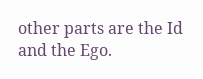other parts are the Id and the Ego.